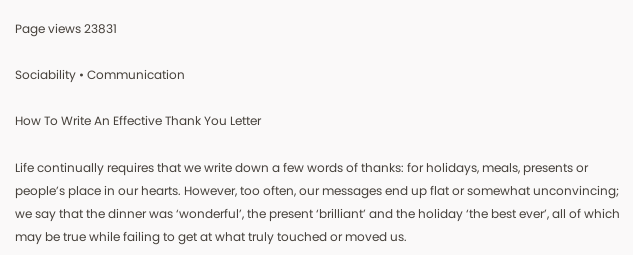Page views 23831

Sociability • Communication

How To Write An Effective Thank You Letter

Life continually requires that we write down a few words of thanks: for holidays, meals, presents or people’s place in our hearts. However, too often, our messages end up flat or somewhat unconvincing; we say that the dinner was ‘wonderful’, the present ‘brilliant’ and the holiday ‘the best ever’, all of which may be true while failing to get at what truly touched or moved us.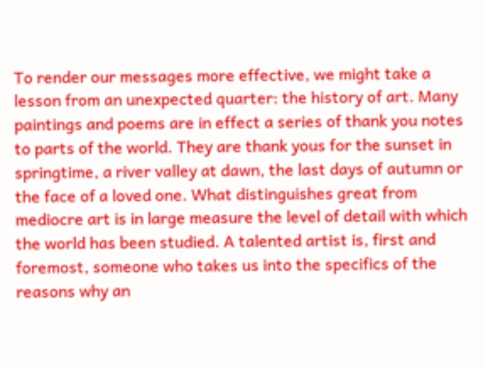To render our messages more effective, we might take a lesson from an unexpected quarter: the history of art. Many paintings and poems are in effect a series of thank you notes to parts of the world. They are thank yous for the sunset in springtime, a river valley at dawn, the last days of autumn or the face of a loved one. What distinguishes great from mediocre art is in large measure the level of detail with which the world has been studied. A talented artist is, first and foremost, someone who takes us into the specifics of the reasons why an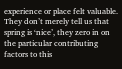experience or place felt valuable. They don’t merely tell us that spring is ‘nice’, they zero in on the particular contributing factors to this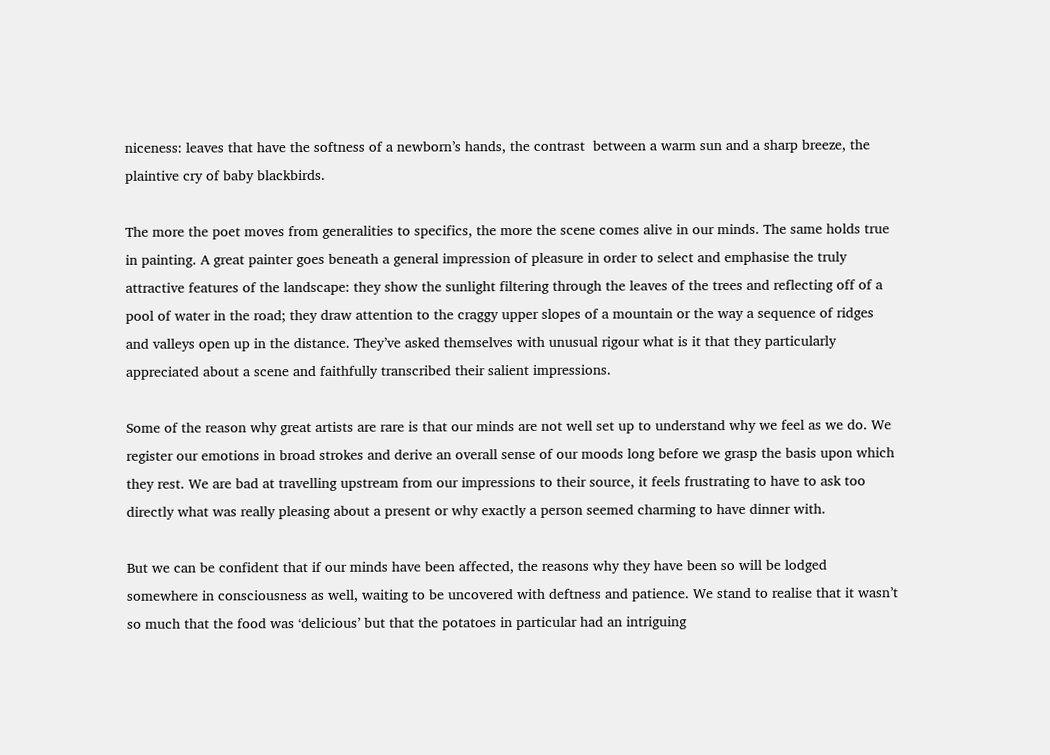niceness: leaves that have the softness of a newborn’s hands, the contrast  between a warm sun and a sharp breeze, the plaintive cry of baby blackbirds.

The more the poet moves from generalities to specifics, the more the scene comes alive in our minds. The same holds true in painting. A great painter goes beneath a general impression of pleasure in order to select and emphasise the truly attractive features of the landscape: they show the sunlight filtering through the leaves of the trees and reflecting off of a pool of water in the road; they draw attention to the craggy upper slopes of a mountain or the way a sequence of ridges and valleys open up in the distance. They’ve asked themselves with unusual rigour what is it that they particularly appreciated about a scene and faithfully transcribed their salient impressions.

Some of the reason why great artists are rare is that our minds are not well set up to understand why we feel as we do. We register our emotions in broad strokes and derive an overall sense of our moods long before we grasp the basis upon which they rest. We are bad at travelling upstream from our impressions to their source, it feels frustrating to have to ask too directly what was really pleasing about a present or why exactly a person seemed charming to have dinner with.

But we can be confident that if our minds have been affected, the reasons why they have been so will be lodged somewhere in consciousness as well, waiting to be uncovered with deftness and patience. We stand to realise that it wasn’t so much that the food was ‘delicious’ but that the potatoes in particular had an intriguing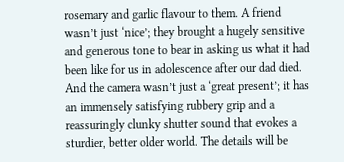rosemary and garlic flavour to them. A friend wasn’t just ‘nice’; they brought a hugely sensitive and generous tone to bear in asking us what it had been like for us in adolescence after our dad died. And the camera wasn’t just a ‘great present’; it has an immensely satisfying rubbery grip and a reassuringly clunky shutter sound that evokes a sturdier, better older world. The details will be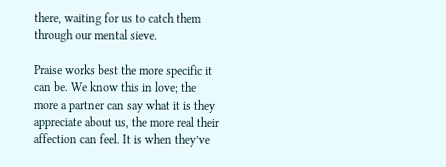there, waiting for us to catch them through our mental sieve.

Praise works best the more specific it can be. We know this in love; the more a partner can say what it is they appreciate about us, the more real their affection can feel. It is when they’ve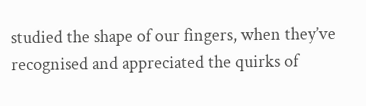studied the shape of our fingers, when they’ve recognised and appreciated the quirks of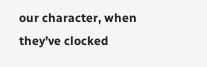our character, when they’ve clocked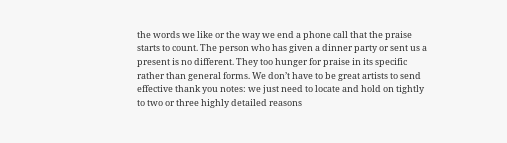the words we like or the way we end a phone call that the praise starts to count. The person who has given a dinner party or sent us a present is no different. They too hunger for praise in its specific rather than general forms. We don’t have to be great artists to send effective thank you notes: we just need to locate and hold on tightly to two or three highly detailed reasons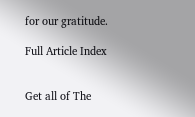for our gratitude.

Full Article Index


Get all of The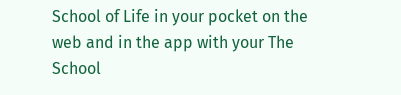School of Life in your pocket on the web and in the app with your The School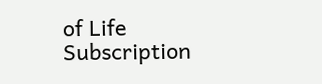of Life Subscription